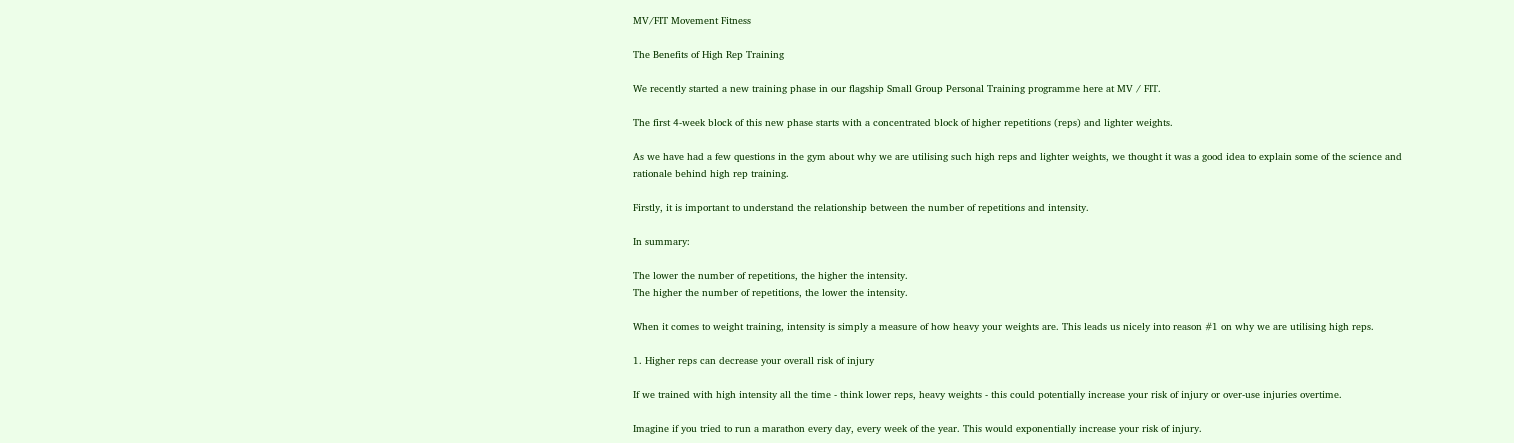MV/FIT Movement Fitness

The Benefits of High Rep Training

We recently started a new training phase in our flagship Small Group Personal Training programme here at MV / FIT.

The first 4-week block of this new phase starts with a concentrated block of higher repetitions (reps) and lighter weights.

As we have had a few questions in the gym about why we are utilising such high reps and lighter weights, we thought it was a good idea to explain some of the science and rationale behind high rep training.

Firstly, it is important to understand the relationship between the number of repetitions and intensity.

In summary:

The lower the number of repetitions, the higher the intensity.
The higher the number of repetitions, the lower the intensity.

When it comes to weight training, intensity is simply a measure of how heavy your weights are. This leads us nicely into reason #1 on why we are utilising high reps.

1. Higher reps can decrease your overall risk of injury

If we trained with high intensity all the time - think lower reps, heavy weights - this could potentially increase your risk of injury or over-use injuries overtime.

Imagine if you tried to run a marathon every day, every week of the year. This would exponentially increase your risk of injury.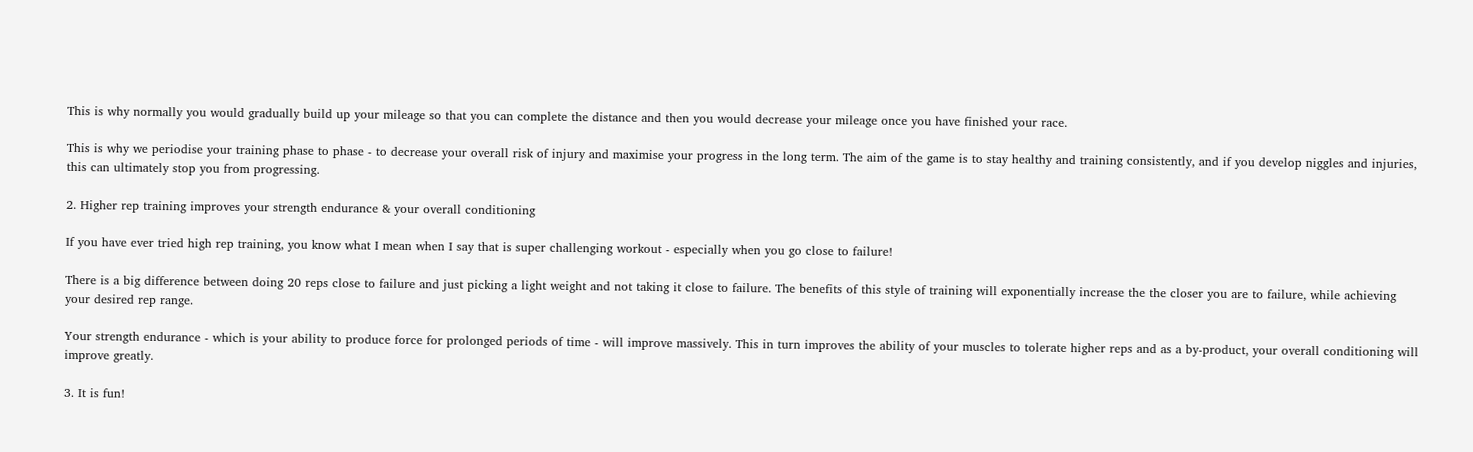This is why normally you would gradually build up your mileage so that you can complete the distance and then you would decrease your mileage once you have finished your race.

This is why we periodise your training phase to phase - to decrease your overall risk of injury and maximise your progress in the long term. The aim of the game is to stay healthy and training consistently, and if you develop niggles and injuries, this can ultimately stop you from progressing.

2. Higher rep training improves your strength endurance & your overall conditioning

If you have ever tried high rep training, you know what I mean when I say that is super challenging workout - especially when you go close to failure!

There is a big difference between doing 20 reps close to failure and just picking a light weight and not taking it close to failure. The benefits of this style of training will exponentially increase the the closer you are to failure, while achieving your desired rep range.

Your strength endurance - which is your ability to produce force for prolonged periods of time - will improve massively. This in turn improves the ability of your muscles to tolerate higher reps and as a by-product, your overall conditioning will improve greatly.

3. It is fun!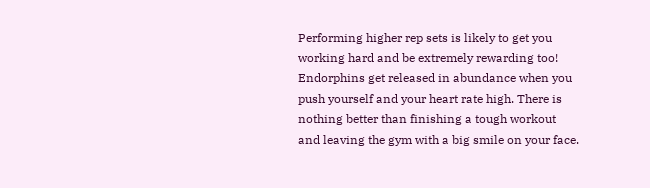Performing higher rep sets is likely to get you working hard and be extremely rewarding too! Endorphins get released in abundance when you push yourself and your heart rate high. There is nothing better than finishing a tough workout and leaving the gym with a big smile on your face.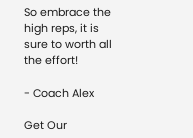So embrace the high reps, it is sure to worth all the effort!

- Coach Alex

Get Our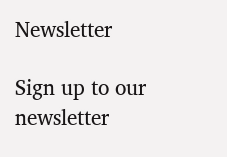Newsletter

Sign up to our newsletter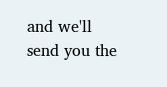and we'll send you the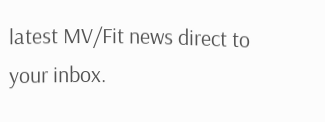latest MV/Fit news direct to your inbox.